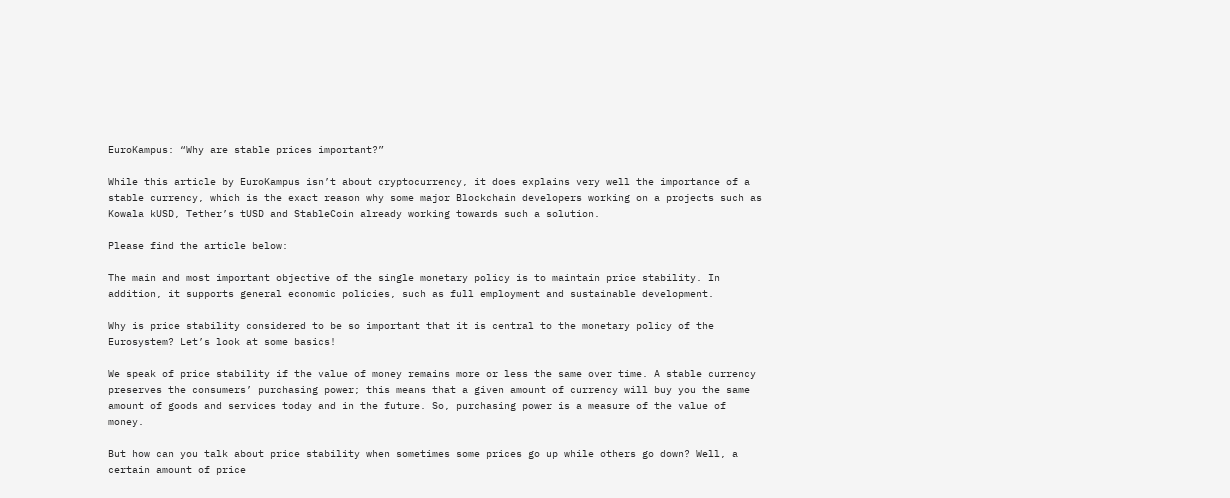EuroKampus: “Why are stable prices important?”

While this article by EuroKampus isn’t about cryptocurrency, it does explains very well the importance of a stable currency, which is the exact reason why some major Blockchain developers working on a projects such as Kowala kUSD, Tether’s tUSD and StableCoin already working towards such a solution.

Please find the article below:

The main and most important objective of the single monetary policy is to maintain price stability. In addition, it supports general economic policies, such as full employment and sustainable development.

Why is price stability considered to be so important that it is central to the monetary policy of the Eurosystem? Let’s look at some basics!

We speak of price stability if the value of money remains more or less the same over time. A stable currency preserves the consumers’ purchasing power; this means that a given amount of currency will buy you the same amount of goods and services today and in the future. So, purchasing power is a measure of the value of money.

But how can you talk about price stability when sometimes some prices go up while others go down? Well, a certain amount of price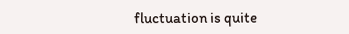fluctuation is quite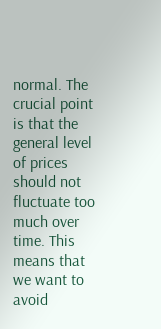normal. The crucial point is that the general level of prices should not fluctuate too much over time. This means that we want to avoid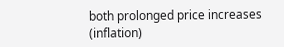both prolonged price increases (inflation)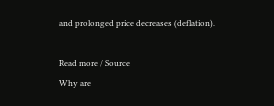and prolonged price decreases (deflation).

Read more / Source
Why are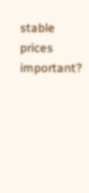stable prices important?